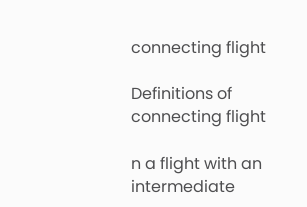connecting flight

Definitions of connecting flight

n a flight with an intermediate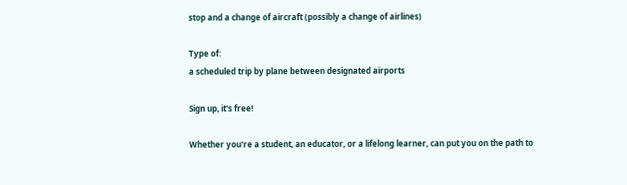stop and a change of aircraft (possibly a change of airlines)

Type of:
a scheduled trip by plane between designated airports

Sign up, it's free!

Whether you're a student, an educator, or a lifelong learner, can put you on the path to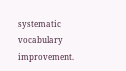systematic vocabulary improvement.